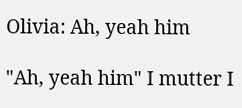Olivia: Ah, yeah him

"Ah, yeah him" I mutter I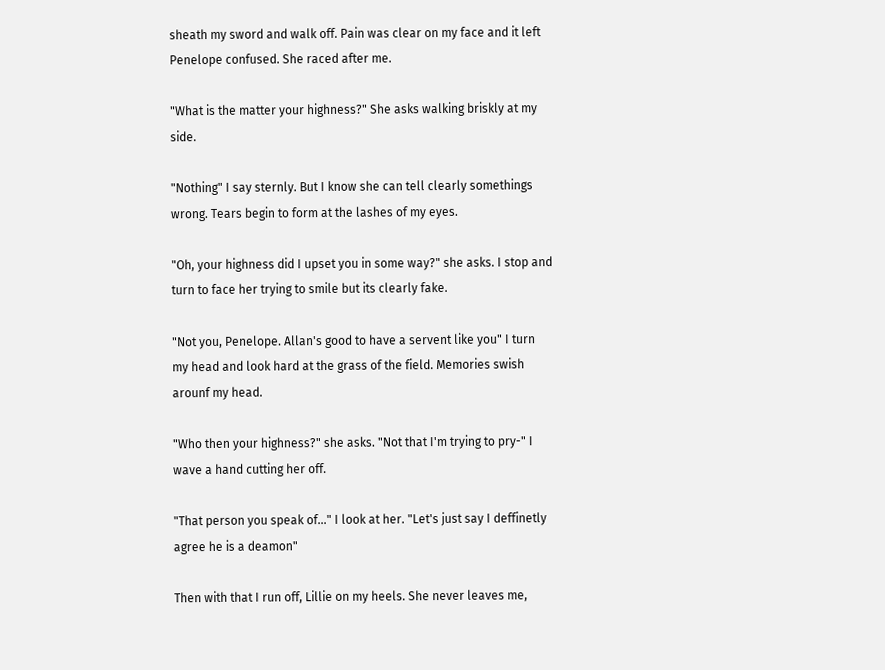sheath my sword and walk off. Pain was clear on my face and it left Penelope confused. She raced after me.

"What is the matter your highness?" She asks walking briskly at my side.

"Nothing" I say sternly. But I know she can tell clearly somethings wrong. Tears begin to form at the lashes of my eyes.

"Oh, your highness did I upset you in some way?" she asks. I stop and turn to face her trying to smile but its clearly fake.

"Not you, Penelope. Allan's good to have a servent like you" I turn my head and look hard at the grass of the field. Memories swish arounf my head.

"Who then your highness?" she asks. "Not that I'm trying to pry-" I wave a hand cutting her off.

"That person you speak of..." I look at her. "Let's just say I deffinetly agree he is a deamon"

Then with that I run off, Lillie on my heels. She never leaves me,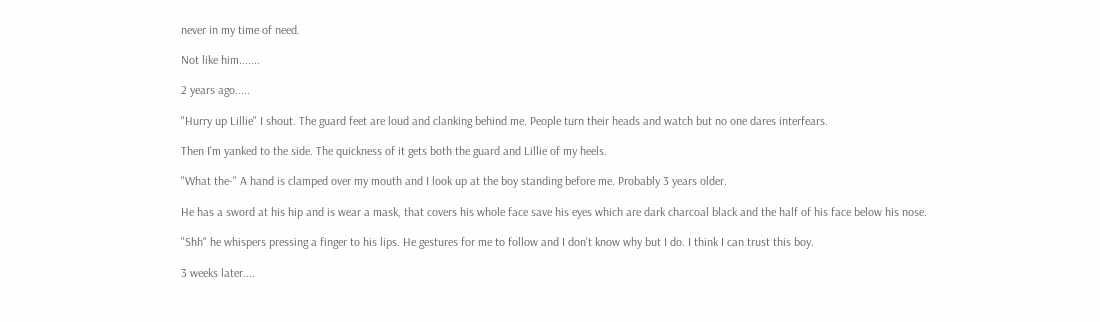never in my time of need.

Not like him.......

2 years ago.....

"Hurry up Lillie" I shout. The guard feet are loud and clanking behind me. People turn their heads and watch but no one dares interfears.

Then I'm yanked to the side. The quickness of it gets both the guard and Lillie of my heels.

"What the-" A hand is clamped over my mouth and I look up at the boy standing before me. Probably 3 years older.

He has a sword at his hip and is wear a mask, that covers his whole face save his eyes which are dark charcoal black and the half of his face below his nose.

"Shh" he whispers pressing a finger to his lips. He gestures for me to follow and I don't know why but I do. I think I can trust this boy.

3 weeks later....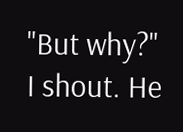"But why?" I shout. He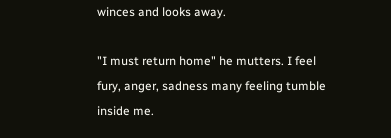winces and looks away.

"I must return home" he mutters. I feel fury, anger, sadness many feeling tumble inside me.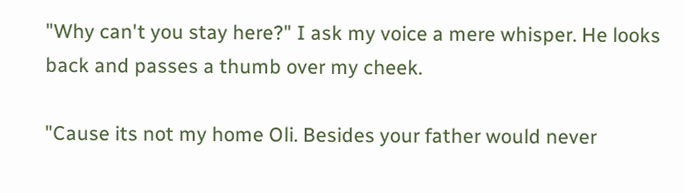"Why can't you stay here?" I ask my voice a mere whisper. He looks back and passes a thumb over my cheek.

"Cause its not my home Oli. Besides your father would never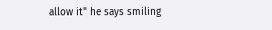allow it" he says smiling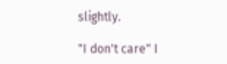slightly.

"I don't care" I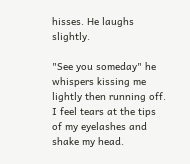hisses. He laughs slightly.

"See you someday" he whispers kissing me lightly then running off. I feel tears at the tips of my eyelashes and shake my head.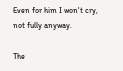Even for him I won't cry, not fully anyway.

The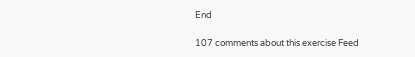End

107 comments about this exercise Feed